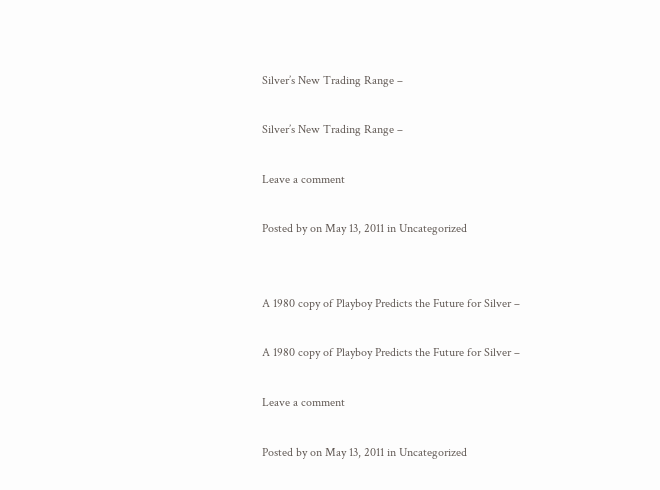Silver’s New Trading Range –

Silver’s New Trading Range –

Leave a comment

Posted by on May 13, 2011 in Uncategorized


A 1980 copy of Playboy Predicts the Future for Silver –

A 1980 copy of Playboy Predicts the Future for Silver –

Leave a comment

Posted by on May 13, 2011 in Uncategorized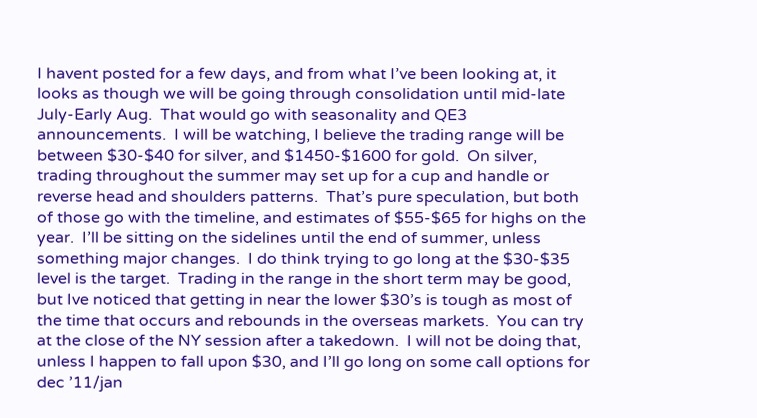I havent posted for a few days, and from what I’ve been looking at, it looks as though we will be going through consolidation until mid-late July-Early Aug.  That would go with seasonality and QE3 announcements.  I will be watching, I believe the trading range will be between $30-$40 for silver, and $1450-$1600 for gold.  On silver, trading throughout the summer may set up for a cup and handle or reverse head and shoulders patterns.  That’s pure speculation, but both of those go with the timeline, and estimates of $55-$65 for highs on the year.  I’ll be sitting on the sidelines until the end of summer, unless something major changes.  I do think trying to go long at the $30-$35 level is the target.  Trading in the range in the short term may be good, but Ive noticed that getting in near the lower $30’s is tough as most of the time that occurs and rebounds in the overseas markets.  You can try at the close of the NY session after a takedown.  I will not be doing that, unless I happen to fall upon $30, and I’ll go long on some call options for dec ’11/jan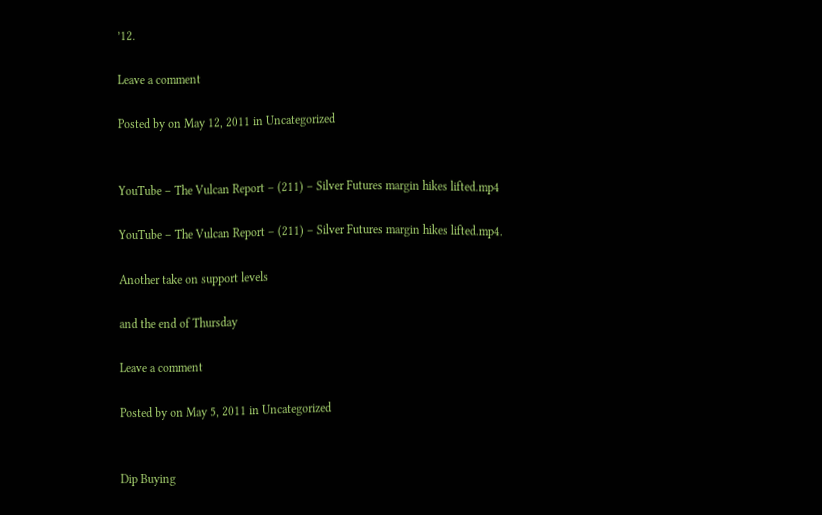’12.

Leave a comment

Posted by on May 12, 2011 in Uncategorized


YouTube – The Vulcan Report – (211) – Silver Futures margin hikes lifted.mp4

YouTube – The Vulcan Report – (211) – Silver Futures margin hikes lifted.mp4.

Another take on support levels

and the end of Thursday

Leave a comment

Posted by on May 5, 2011 in Uncategorized


Dip Buying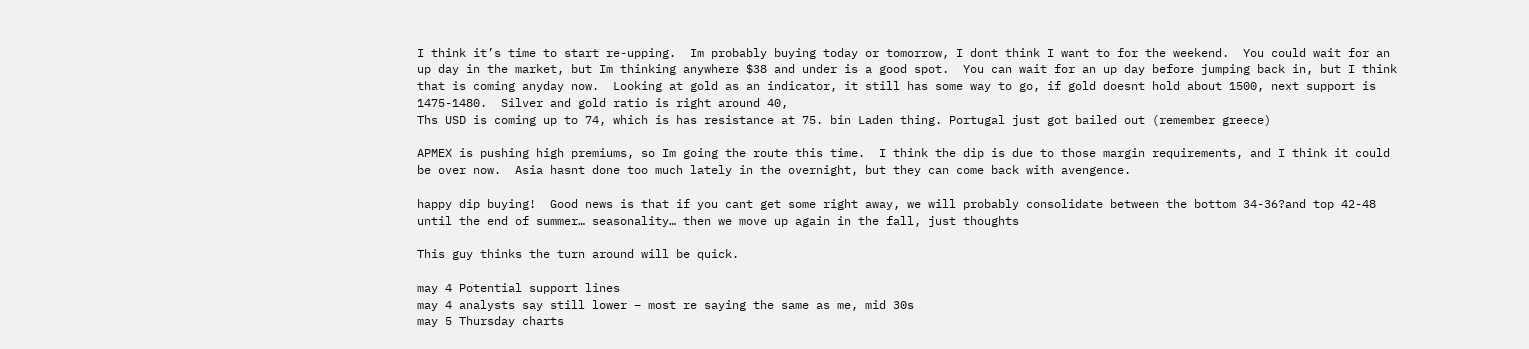I think it’s time to start re-upping.  Im probably buying today or tomorrow, I dont think I want to for the weekend.  You could wait for an up day in the market, but Im thinking anywhere $38 and under is a good spot.  You can wait for an up day before jumping back in, but I think that is coming anyday now.  Looking at gold as an indicator, it still has some way to go, if gold doesnt hold about 1500, next support is 1475-1480.  Silver and gold ratio is right around 40,
Ths USD is coming up to 74, which is has resistance at 75. bin Laden thing. Portugal just got bailed out (remember greece)

APMEX is pushing high premiums, so Im going the route this time.  I think the dip is due to those margin requirements, and I think it could be over now.  Asia hasnt done too much lately in the overnight, but they can come back with avengence.

happy dip buying!  Good news is that if you cant get some right away, we will probably consolidate between the bottom 34-36?and top 42-48 until the end of summer… seasonality… then we move up again in the fall, just thoughts

This guy thinks the turn around will be quick.

may 4 Potential support lines
may 4 analysts say still lower – most re saying the same as me, mid 30s
may 5 Thursday charts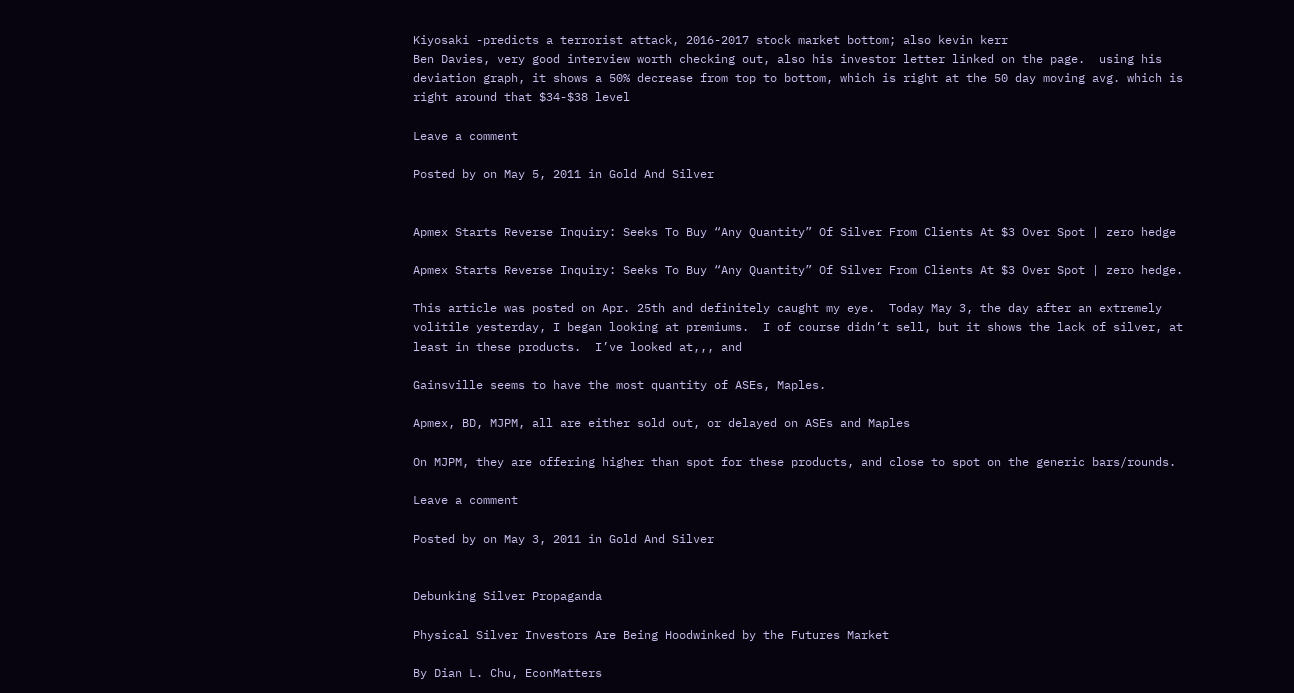Kiyosaki -predicts a terrorist attack, 2016-2017 stock market bottom; also kevin kerr
Ben Davies, very good interview worth checking out, also his investor letter linked on the page.  using his deviation graph, it shows a 50% decrease from top to bottom, which is right at the 50 day moving avg. which is right around that $34-$38 level

Leave a comment

Posted by on May 5, 2011 in Gold And Silver


Apmex Starts Reverse Inquiry: Seeks To Buy “Any Quantity” Of Silver From Clients At $3 Over Spot | zero hedge

Apmex Starts Reverse Inquiry: Seeks To Buy “Any Quantity” Of Silver From Clients At $3 Over Spot | zero hedge.

This article was posted on Apr. 25th and definitely caught my eye.  Today May 3, the day after an extremely volitile yesterday, I began looking at premiums.  I of course didn’t sell, but it shows the lack of silver, at least in these products.  I’ve looked at,,, and

Gainsville seems to have the most quantity of ASEs, Maples.

Apmex, BD, MJPM, all are either sold out, or delayed on ASEs and Maples

On MJPM, they are offering higher than spot for these products, and close to spot on the generic bars/rounds.

Leave a comment

Posted by on May 3, 2011 in Gold And Silver


Debunking Silver Propaganda

Physical Silver Investors Are Being Hoodwinked by the Futures Market

By Dian L. Chu, EconMatters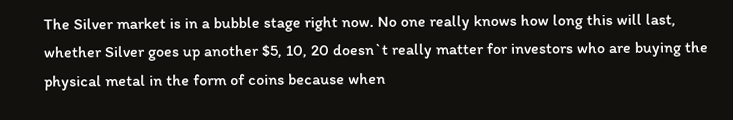The Silver market is in a bubble stage right now. No one really knows how long this will last, whether Silver goes up another $5, 10, 20 doesn`t really matter for investors who are buying the physical metal in the form of coins because when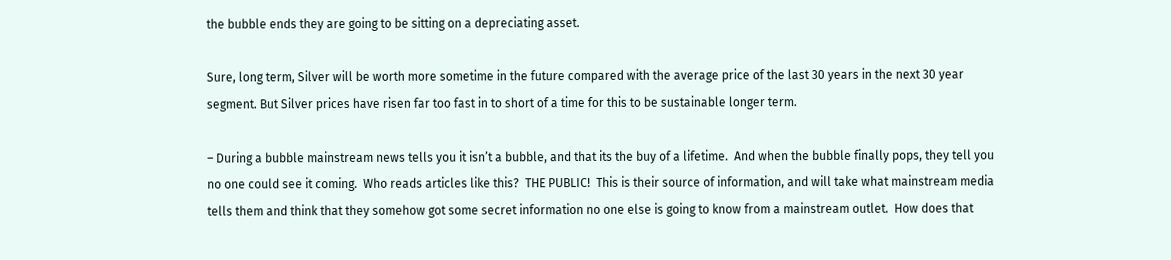the bubble ends they are going to be sitting on a depreciating asset.

Sure, long term, Silver will be worth more sometime in the future compared with the average price of the last 30 years in the next 30 year segment. But Silver prices have risen far too fast in to short of a time for this to be sustainable longer term.

– During a bubble mainstream news tells you it isn’t a bubble, and that its the buy of a lifetime.  And when the bubble finally pops, they tell you no one could see it coming.  Who reads articles like this?  THE PUBLIC!  This is their source of information, and will take what mainstream media tells them and think that they somehow got some secret information no one else is going to know from a mainstream outlet.  How does that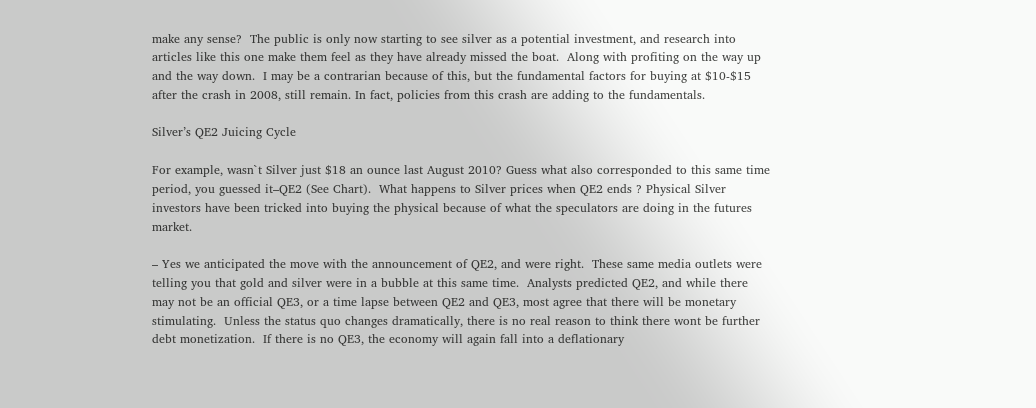make any sense?  The public is only now starting to see silver as a potential investment, and research into articles like this one make them feel as they have already missed the boat.  Along with profiting on the way up and the way down.  I may be a contrarian because of this, but the fundamental factors for buying at $10-$15 after the crash in 2008, still remain. In fact, policies from this crash are adding to the fundamentals.

Silver’s QE2 Juicing Cycle

For example, wasn`t Silver just $18 an ounce last August 2010? Guess what also corresponded to this same time period, you guessed it–QE2 (See Chart).  What happens to Silver prices when QE2 ends ? Physical Silver investors have been tricked into buying the physical because of what the speculators are doing in the futures market.

– Yes we anticipated the move with the announcement of QE2, and were right.  These same media outlets were telling you that gold and silver were in a bubble at this same time.  Analysts predicted QE2, and while there may not be an official QE3, or a time lapse between QE2 and QE3, most agree that there will be monetary stimulating.  Unless the status quo changes dramatically, there is no real reason to think there wont be further debt monetization.  If there is no QE3, the economy will again fall into a deflationary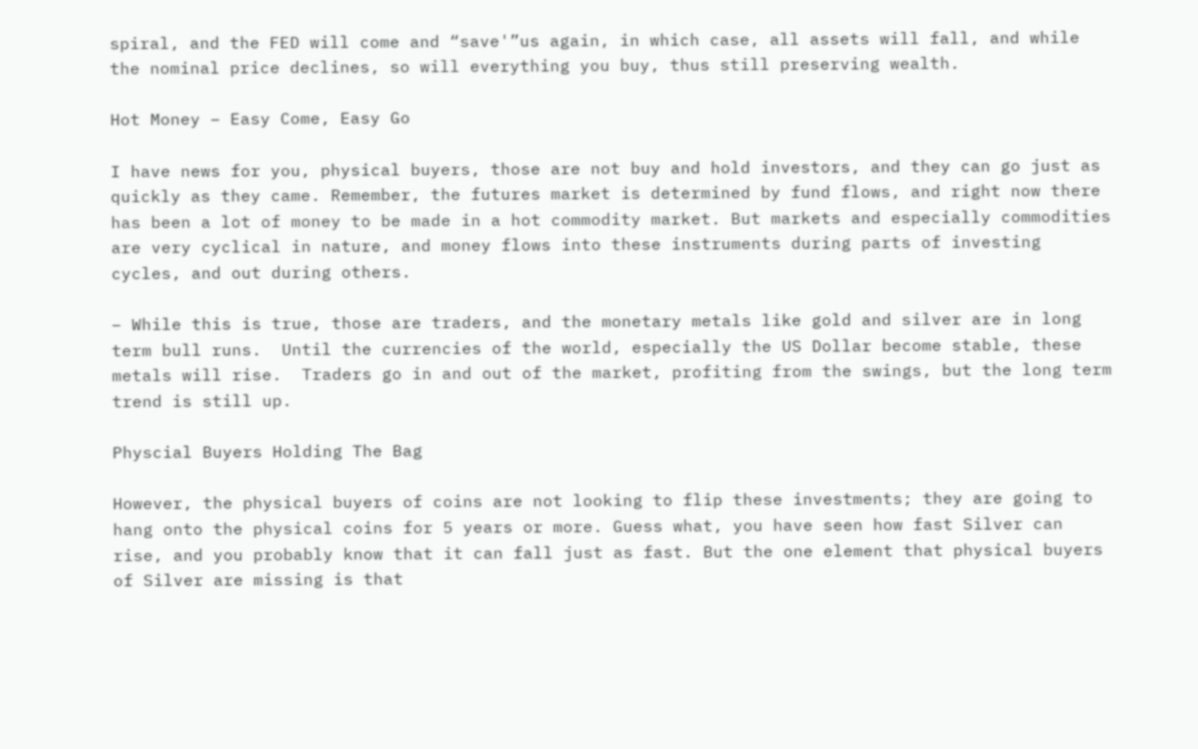spiral, and the FED will come and “save'”us again, in which case, all assets will fall, and while the nominal price declines, so will everything you buy, thus still preserving wealth.

Hot Money – Easy Come, Easy Go

I have news for you, physical buyers, those are not buy and hold investors, and they can go just as quickly as they came. Remember, the futures market is determined by fund flows, and right now there has been a lot of money to be made in a hot commodity market. But markets and especially commodities are very cyclical in nature, and money flows into these instruments during parts of investing cycles, and out during others.

– While this is true, those are traders, and the monetary metals like gold and silver are in long term bull runs.  Until the currencies of the world, especially the US Dollar become stable, these metals will rise.  Traders go in and out of the market, profiting from the swings, but the long term trend is still up.

Physcial Buyers Holding The Bag

However, the physical buyers of coins are not looking to flip these investments; they are going to hang onto the physical coins for 5 years or more. Guess what, you have seen how fast Silver can rise, and you probably know that it can fall just as fast. But the one element that physical buyers of Silver are missing is that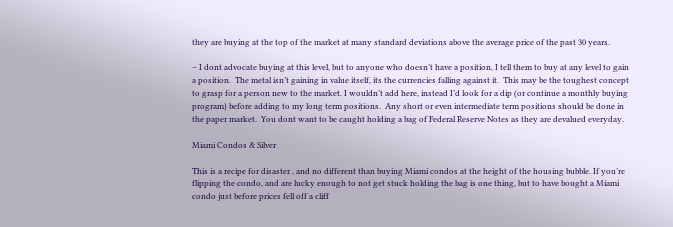they are buying at the top of the market at many standard deviations above the average price of the past 30 years.

– I dont advocate buying at this level, but to anyone who doesn’t have a position, I tell them to buy at any level to gain a position.  The metal isn’t gaining in value itself, its the currencies falling against it.  This may be the toughest concept to grasp for a person new to the market. I wouldn’t add here, instead I’d look for a dip (or continue a monthly buying program) before adding to my long term positions.  Any short or even intermediate term positions should be done in the paper market.  You dont want to be caught holding a bag of Federal Reserve Notes as they are devalued everyday.

Miami Condos & Silver

This is a recipe for disaster , and no different than buying Miami condos at the height of the housing bubble. If you’re flipping the condo, and are lucky enough to not get stuck holding the bag is one thing, but to have bought a Miami condo just before prices fell off a cliff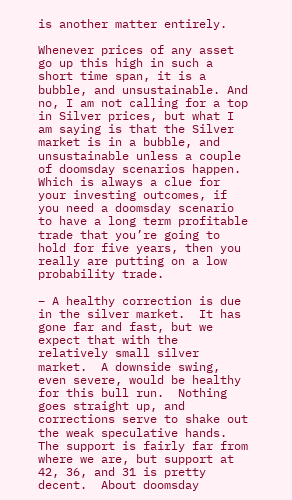is another matter entirely.

Whenever prices of any asset go up this high in such a short time span, it is a bubble, and unsustainable. And no, I am not calling for a top in Silver prices, but what I am saying is that the Silver market is in a bubble, and unsustainable unless a couple of doomsday scenarios happen. Which is always a clue for your investing outcomes, if you need a doomsday scenario to have a long term profitable trade that you’re going to hold for five years, then you really are putting on a low probability trade.

– A healthy correction is due in the silver market.  It has gone far and fast, but we expect that with the relatively small silver market.  A downside swing, even severe, would be healthy for this bull run.  Nothing goes straight up, and corrections serve to shake out the weak speculative hands.  The support is fairly far from where we are, but support at 42, 36, and 31 is pretty decent.  About doomsday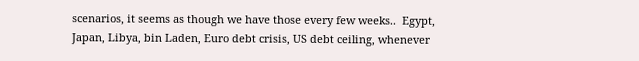scenarios, it seems as though we have those every few weeks..  Egypt, Japan, Libya, bin Laden, Euro debt crisis, US debt ceiling, whenever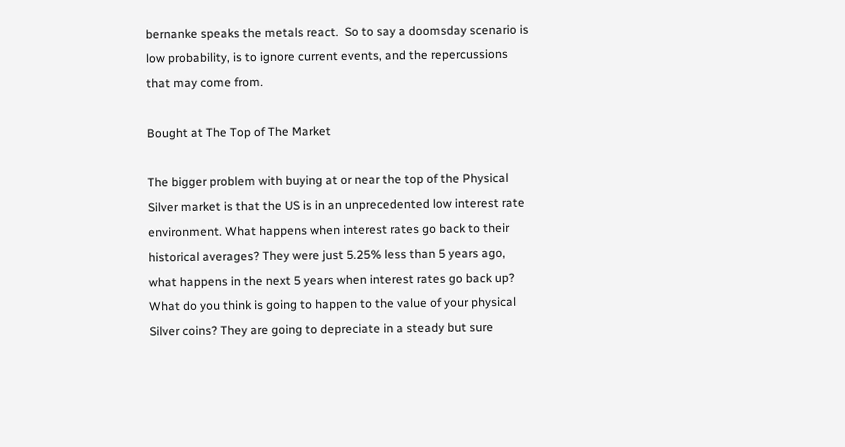bernanke speaks the metals react.  So to say a doomsday scenario is low probability, is to ignore current events, and the repercussions that may come from.

Bought at The Top of The Market

The bigger problem with buying at or near the top of the Physical Silver market is that the US is in an unprecedented low interest rate environment. What happens when interest rates go back to their historical averages? They were just 5.25% less than 5 years ago, what happens in the next 5 years when interest rates go back up? What do you think is going to happen to the value of your physical Silver coins? They are going to depreciate in a steady but sure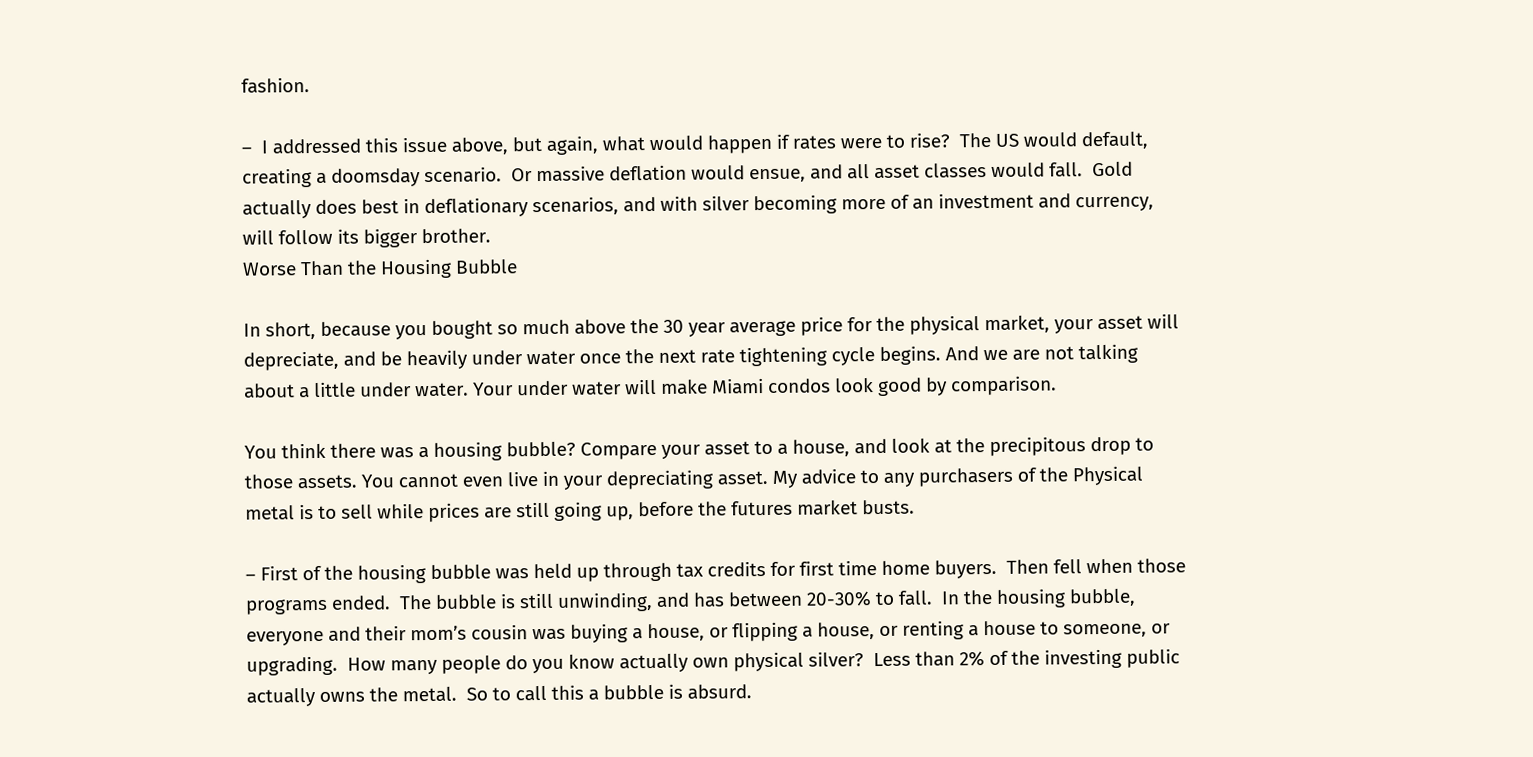fashion.

–  I addressed this issue above, but again, what would happen if rates were to rise?  The US would default, creating a doomsday scenario.  Or massive deflation would ensue, and all asset classes would fall.  Gold actually does best in deflationary scenarios, and with silver becoming more of an investment and currency, will follow its bigger brother.
Worse Than the Housing Bubble

In short, because you bought so much above the 30 year average price for the physical market, your asset will depreciate, and be heavily under water once the next rate tightening cycle begins. And we are not talking about a little under water. Your under water will make Miami condos look good by comparison.

You think there was a housing bubble? Compare your asset to a house, and look at the precipitous drop to those assets. You cannot even live in your depreciating asset. My advice to any purchasers of the Physical metal is to sell while prices are still going up, before the futures market busts.

– First of the housing bubble was held up through tax credits for first time home buyers.  Then fell when those programs ended.  The bubble is still unwinding, and has between 20-30% to fall.  In the housing bubble, everyone and their mom’s cousin was buying a house, or flipping a house, or renting a house to someone, or upgrading.  How many people do you know actually own physical silver?  Less than 2% of the investing public actually owns the metal.  So to call this a bubble is absurd.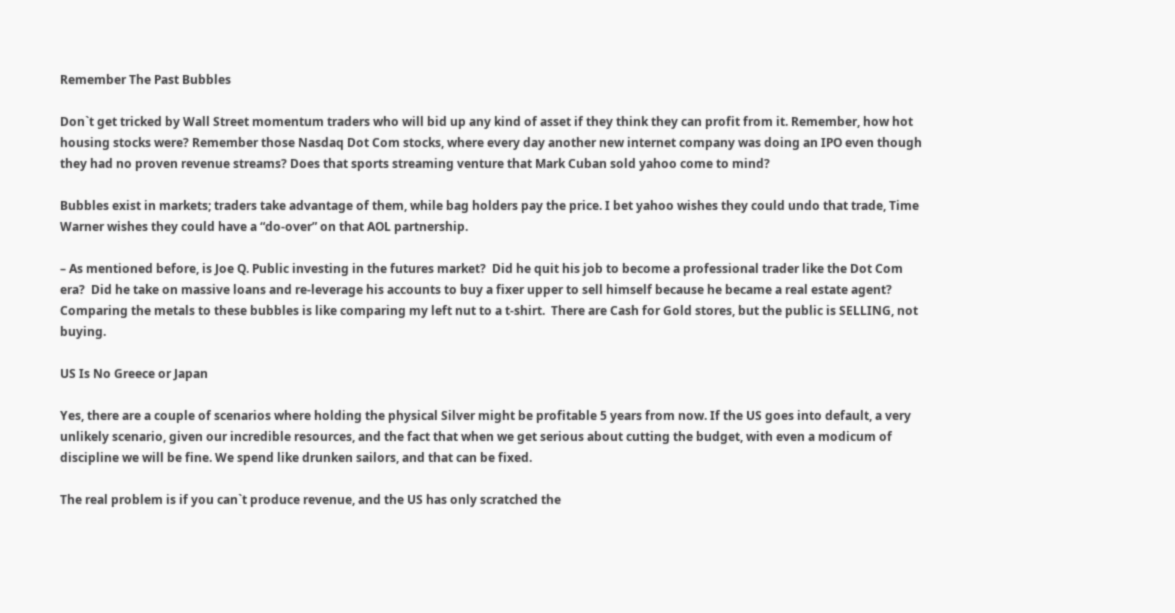Remember The Past Bubbles

Don`t get tricked by Wall Street momentum traders who will bid up any kind of asset if they think they can profit from it. Remember, how hot housing stocks were? Remember those Nasdaq Dot Com stocks, where every day another new internet company was doing an IPO even though they had no proven revenue streams? Does that sports streaming venture that Mark Cuban sold yahoo come to mind?

Bubbles exist in markets; traders take advantage of them, while bag holders pay the price. I bet yahoo wishes they could undo that trade, Time Warner wishes they could have a “do-over” on that AOL partnership.

– As mentioned before, is Joe Q. Public investing in the futures market?  Did he quit his job to become a professional trader like the Dot Com era?  Did he take on massive loans and re-leverage his accounts to buy a fixer upper to sell himself because he became a real estate agent?  Comparing the metals to these bubbles is like comparing my left nut to a t-shirt.  There are Cash for Gold stores, but the public is SELLING, not buying.

US Is No Greece or Japan

Yes, there are a couple of scenarios where holding the physical Silver might be profitable 5 years from now. If the US goes into default, a very unlikely scenario, given our incredible resources, and the fact that when we get serious about cutting the budget, with even a modicum of discipline we will be fine. We spend like drunken sailors, and that can be fixed.

The real problem is if you can`t produce revenue, and the US has only scratched the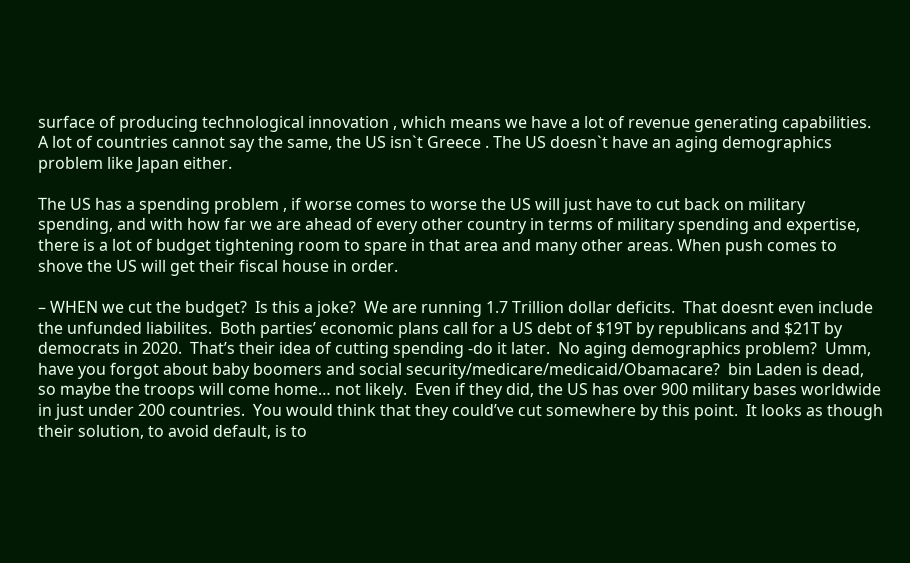surface of producing technological innovation , which means we have a lot of revenue generating capabilities. A lot of countries cannot say the same, the US isn`t Greece . The US doesn`t have an aging demographics problem like Japan either.

The US has a spending problem , if worse comes to worse the US will just have to cut back on military spending, and with how far we are ahead of every other country in terms of military spending and expertise, there is a lot of budget tightening room to spare in that area and many other areas. When push comes to shove the US will get their fiscal house in order.

– WHEN we cut the budget?  Is this a joke?  We are running 1.7 Trillion dollar deficits.  That doesnt even include the unfunded liabilites.  Both parties’ economic plans call for a US debt of $19T by republicans and $21T by democrats in 2020.  That’s their idea of cutting spending -do it later.  No aging demographics problem?  Umm, have you forgot about baby boomers and social security/medicare/medicaid/Obamacare?  bin Laden is dead, so maybe the troops will come home… not likely.  Even if they did, the US has over 900 military bases worldwide in just under 200 countries.  You would think that they could’ve cut somewhere by this point.  It looks as though their solution, to avoid default, is to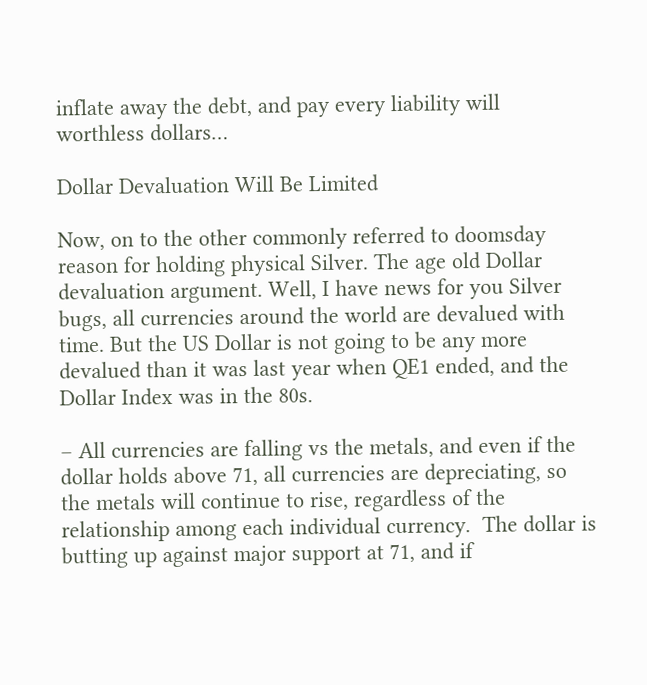inflate away the debt, and pay every liability will worthless dollars…

Dollar Devaluation Will Be Limited

Now, on to the other commonly referred to doomsday reason for holding physical Silver. The age old Dollar devaluation argument. Well, I have news for you Silver bugs, all currencies around the world are devalued with time. But the US Dollar is not going to be any more devalued than it was last year when QE1 ended, and the Dollar Index was in the 80s.

– All currencies are falling vs the metals, and even if the dollar holds above 71, all currencies are depreciating, so the metals will continue to rise, regardless of the relationship among each individual currency.  The dollar is butting up against major support at 71, and if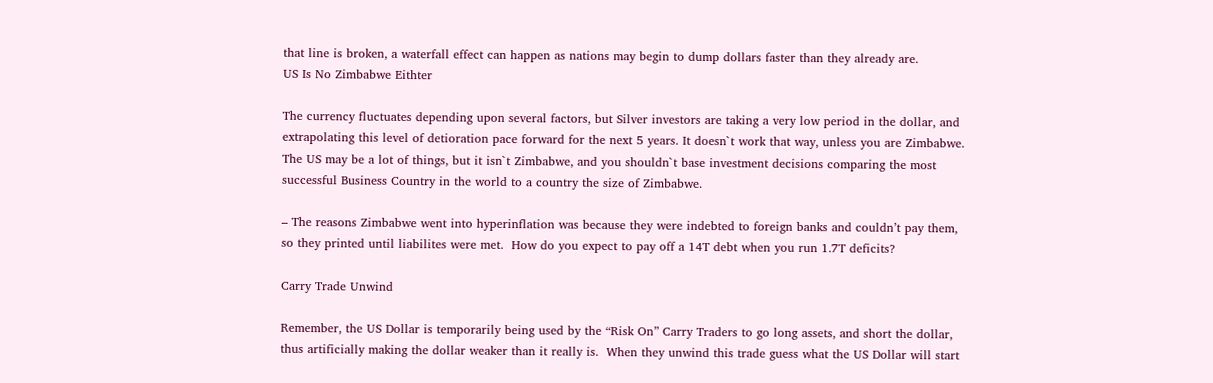that line is broken, a waterfall effect can happen as nations may begin to dump dollars faster than they already are.
US Is No Zimbabwe Eithter

The currency fluctuates depending upon several factors, but Silver investors are taking a very low period in the dollar, and extrapolating this level of detioration pace forward for the next 5 years. It doesn`t work that way, unless you are Zimbabwe. The US may be a lot of things, but it isn`t Zimbabwe, and you shouldn`t base investment decisions comparing the most successful Business Country in the world to a country the size of Zimbabwe.

– The reasons Zimbabwe went into hyperinflation was because they were indebted to foreign banks and couldn’t pay them, so they printed until liabilites were met.  How do you expect to pay off a 14T debt when you run 1.7T deficits?

Carry Trade Unwind

Remember, the US Dollar is temporarily being used by the “Risk On” Carry Traders to go long assets, and short the dollar, thus artificially making the dollar weaker than it really is.  When they unwind this trade guess what the US Dollar will start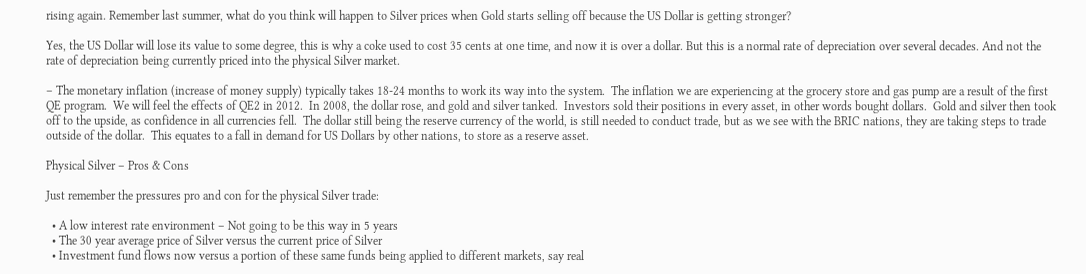rising again. Remember last summer, what do you think will happen to Silver prices when Gold starts selling off because the US Dollar is getting stronger?

Yes, the US Dollar will lose its value to some degree, this is why a coke used to cost 35 cents at one time, and now it is over a dollar. But this is a normal rate of depreciation over several decades. And not the rate of depreciation being currently priced into the physical Silver market.

– The monetary inflation (increase of money supply) typically takes 18-24 months to work its way into the system.  The inflation we are experiencing at the grocery store and gas pump are a result of the first QE program.  We will feel the effects of QE2 in 2012.  In 2008, the dollar rose, and gold and silver tanked.  Investors sold their positions in every asset, in other words bought dollars.  Gold and silver then took off to the upside, as confidence in all currencies fell.  The dollar still being the reserve currency of the world, is still needed to conduct trade, but as we see with the BRIC nations, they are taking steps to trade outside of the dollar.  This equates to a fall in demand for US Dollars by other nations, to store as a reserve asset.

Physical Silver – Pros & Cons

Just remember the pressures pro and con for the physical Silver trade:

  • A low interest rate environment – Not going to be this way in 5 years
  • The 30 year average price of Silver versus the current price of Silver
  • Investment fund flows now versus a portion of these same funds being applied to different markets, say real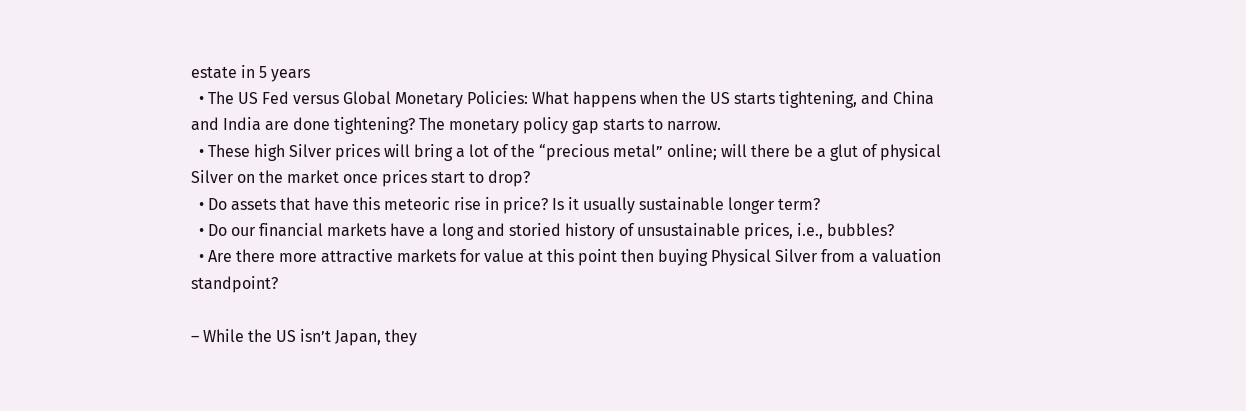estate in 5 years
  • The US Fed versus Global Monetary Policies: What happens when the US starts tightening, and China and India are done tightening? The monetary policy gap starts to narrow.
  • These high Silver prices will bring a lot of the “precious metal” online; will there be a glut of physical Silver on the market once prices start to drop?
  • Do assets that have this meteoric rise in price? Is it usually sustainable longer term?
  • Do our financial markets have a long and storied history of unsustainable prices, i.e., bubbles?
  • Are there more attractive markets for value at this point then buying Physical Silver from a valuation standpoint?

– While the US isn’t Japan, they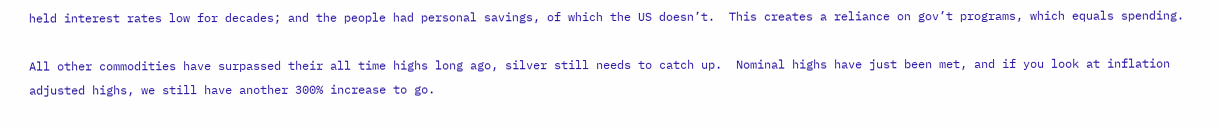held interest rates low for decades; and the people had personal savings, of which the US doesn’t.  This creates a reliance on gov’t programs, which equals spending.

All other commodities have surpassed their all time highs long ago, silver still needs to catch up.  Nominal highs have just been met, and if you look at inflation adjusted highs, we still have another 300% increase to go.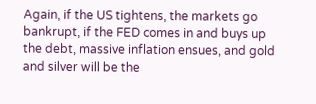Again, if the US tightens, the markets go bankrupt, if the FED comes in and buys up the debt, massive inflation ensues, and gold and silver will be the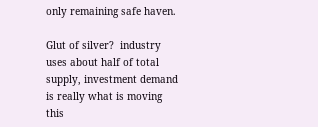only remaining safe haven.

Glut of silver?  industry uses about half of total supply, investment demand is really what is moving this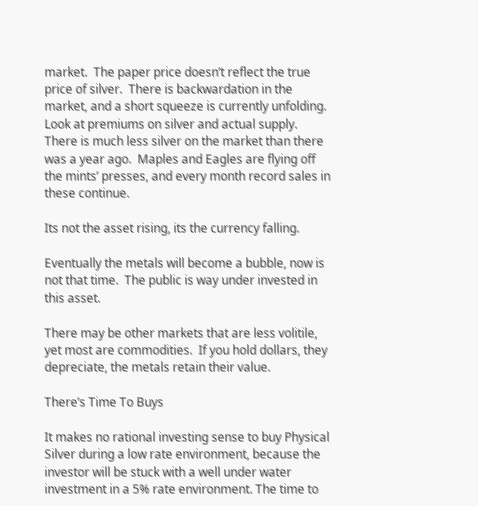market.  The paper price doesn’t reflect the true price of silver.  There is backwardation in the market, and a short squeeze is currently unfolding.  Look at premiums on silver and actual supply.  There is much less silver on the market than there was a year ago.  Maples and Eagles are flying off the mints’ presses, and every month record sales in these continue.

Its not the asset rising, its the currency falling.

Eventually the metals will become a bubble, now is not that time.  The public is way under invested in this asset.

There may be other markets that are less volitile, yet most are commodities.  If you hold dollars, they depreciate, the metals retain their value.

There’s Time To Buys

It makes no rational investing sense to buy Physical Silver during a low rate environment, because the investor will be stuck with a well under water investment in a 5% rate environment. The time to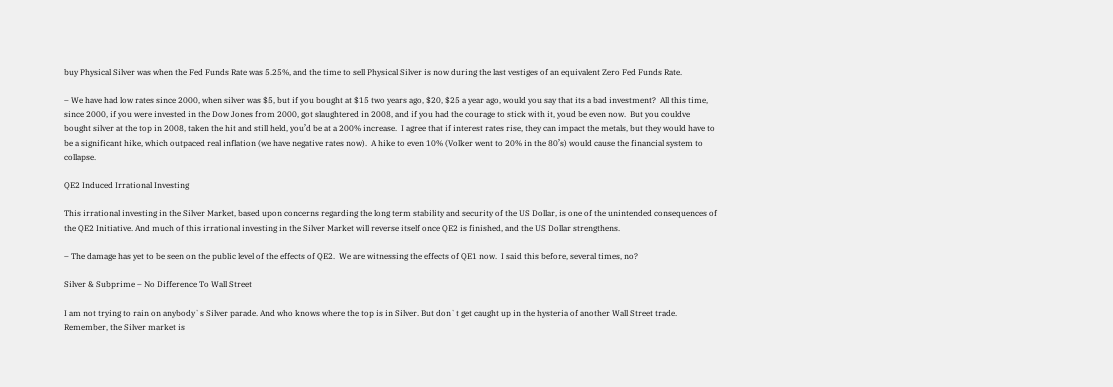buy Physical Silver was when the Fed Funds Rate was 5.25%, and the time to sell Physical Silver is now during the last vestiges of an equivalent Zero Fed Funds Rate.

– We have had low rates since 2000, when silver was $5, but if you bought at $15 two years ago, $20, $25 a year ago, would you say that its a bad investment?  All this time, since 2000, if you were invested in the Dow Jones from 2000, got slaughtered in 2008, and if you had the courage to stick with it, youd be even now.  But you couldve bought silver at the top in 2008, taken the hit and still held, you’d be at a 200% increase.  I agree that if interest rates rise, they can impact the metals, but they would have to be a significant hike, which outpaced real inflation (we have negative rates now).  A hike to even 10% (Volker went to 20% in the 80’s) would cause the financial system to collapse.

QE2 Induced Irrational Investing

This irrational investing in the Silver Market, based upon concerns regarding the long term stability and security of the US Dollar, is one of the unintended consequences of the QE2 Initiative. And much of this irrational investing in the Silver Market will reverse itself once QE2 is finished, and the US Dollar strengthens.

– The damage has yet to be seen on the public level of the effects of QE2.  We are witnessing the effects of QE1 now.  I said this before, several times, no?

Silver & Subprime – No Difference To Wall Street

I am not trying to rain on anybody`s Silver parade. And who knows where the top is in Silver. But don`t get caught up in the hysteria of another Wall Street trade. Remember, the Silver market is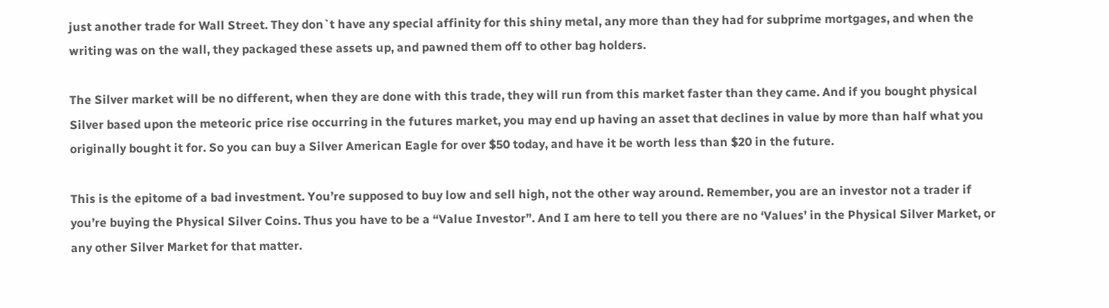just another trade for Wall Street. They don`t have any special affinity for this shiny metal, any more than they had for subprime mortgages, and when the writing was on the wall, they packaged these assets up, and pawned them off to other bag holders.

The Silver market will be no different, when they are done with this trade, they will run from this market faster than they came. And if you bought physical Silver based upon the meteoric price rise occurring in the futures market, you may end up having an asset that declines in value by more than half what you originally bought it for. So you can buy a Silver American Eagle for over $50 today, and have it be worth less than $20 in the future.

This is the epitome of a bad investment. You’re supposed to buy low and sell high, not the other way around. Remember, you are an investor not a trader if you’re buying the Physical Silver Coins. Thus you have to be a “Value Investor”. And I am here to tell you there are no ‘Values’ in the Physical Silver Market, or any other Silver Market for that matter.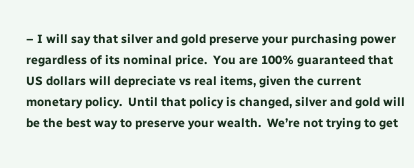– I will say that silver and gold preserve your purchasing power regardless of its nominal price.  You are 100% guaranteed that US dollars will depreciate vs real items, given the current monetary policy.  Until that policy is changed, silver and gold will be the best way to preserve your wealth.  We’re not trying to get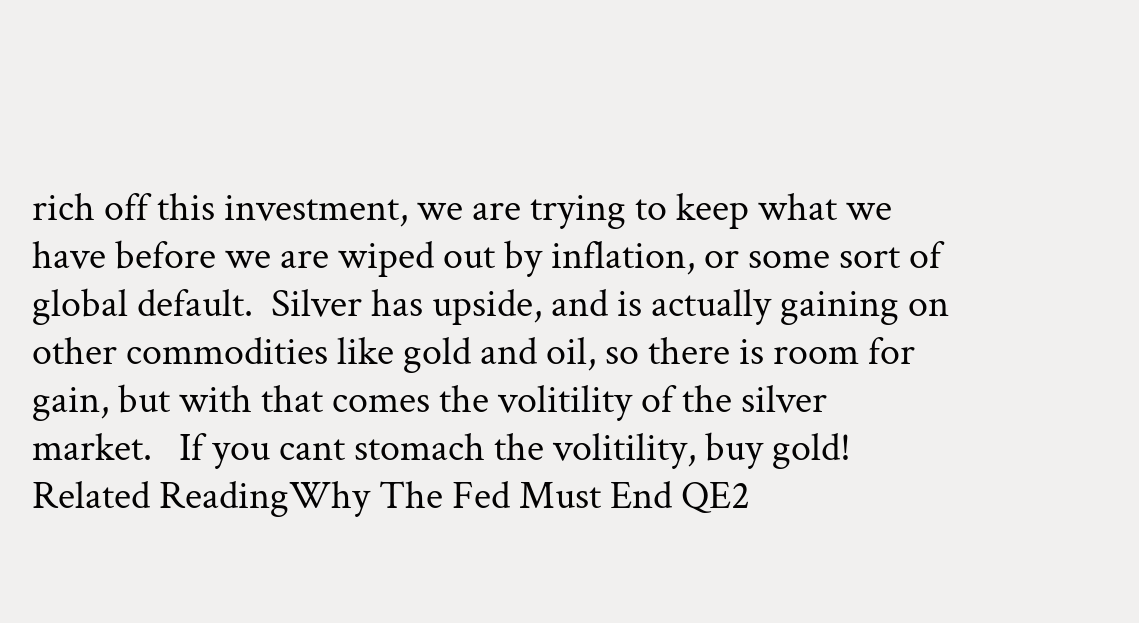rich off this investment, we are trying to keep what we have before we are wiped out by inflation, or some sort of global default.  Silver has upside, and is actually gaining on other commodities like gold and oil, so there is room for gain, but with that comes the volitility of the silver market.   If you cant stomach the volitility, buy gold!
Related ReadingWhy The Fed Must End QE2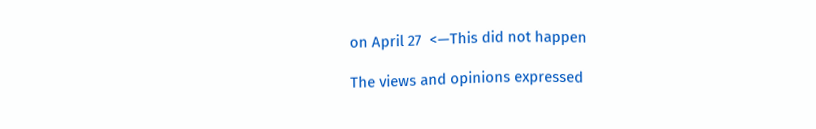on April 27  <—This did not happen

The views and opinions expressed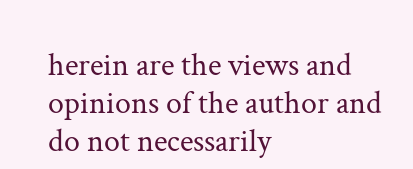herein are the views and opinions of the author and do not necessarily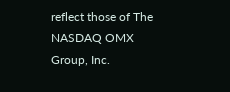reflect those of The NASDAQ OMX Group, Inc.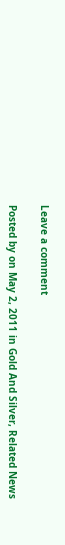Leave a comment

Posted by on May 2, 2011 in Gold And Silver, Related News